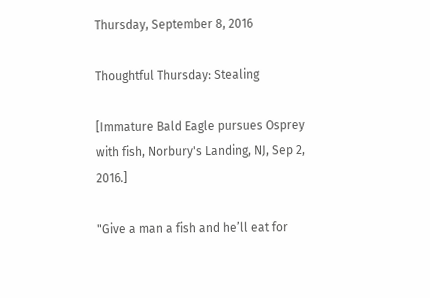Thursday, September 8, 2016

Thoughtful Thursday: Stealing

[Immature Bald Eagle pursues Osprey with fish, Norbury's Landing, NJ, Sep 2, 2016.]

"Give a man a fish and he’ll eat for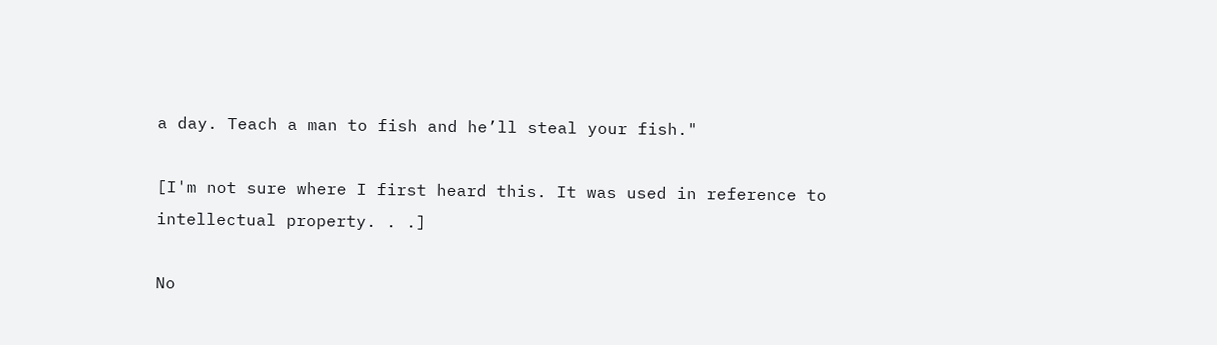a day. Teach a man to fish and he’ll steal your fish."

[I'm not sure where I first heard this. It was used in reference to intellectual property. . .]

No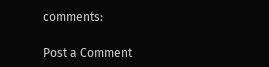comments:

Post a Comment